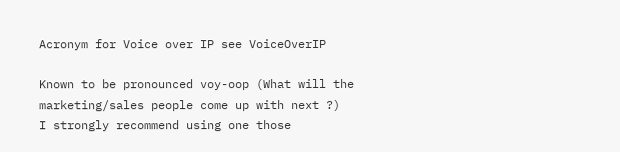Acronym for Voice over IP see VoiceOverIP

Known to be pronounced voy-oop (What will the marketing/sales people come up with next ?)
I strongly recommend using one those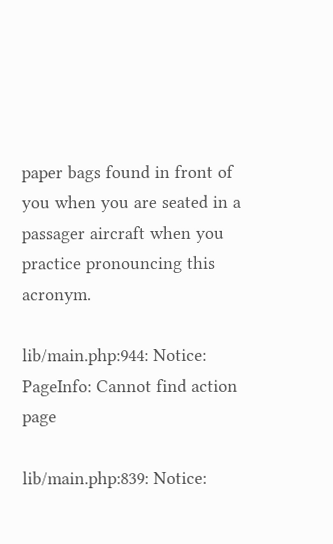paper bags found in front of you when you are seated in a passager aircraft when you practice pronouncing this acronym.

lib/main.php:944: Notice: PageInfo: Cannot find action page

lib/main.php:839: Notice: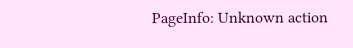PageInfo: Unknown action